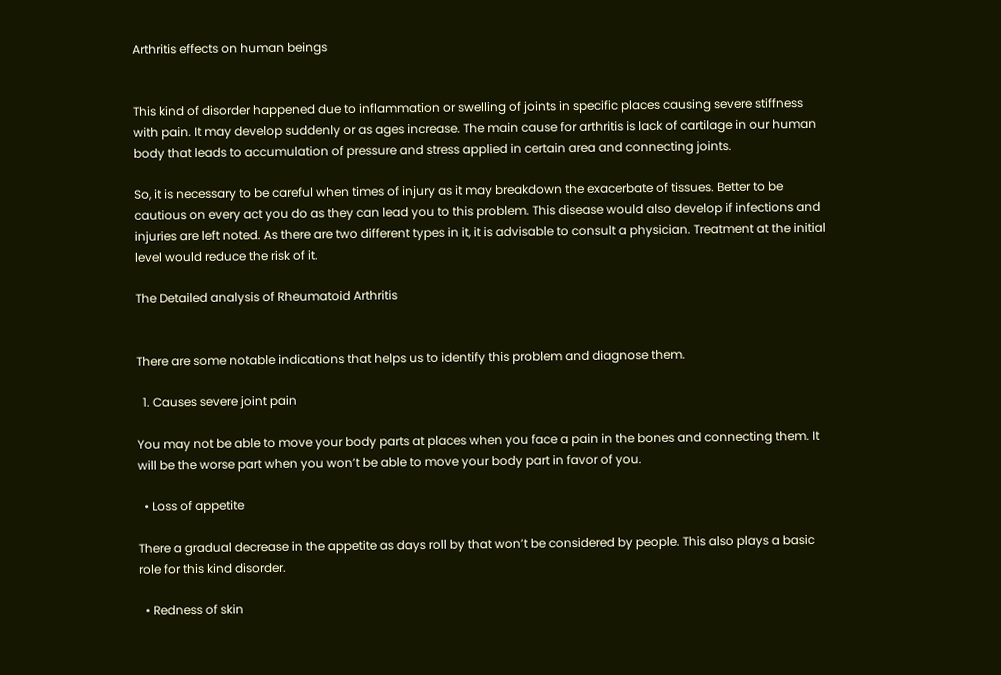Arthritis effects on human beings


This kind of disorder happened due to inflammation or swelling of joints in specific places causing severe stiffness with pain. It may develop suddenly or as ages increase. The main cause for arthritis is lack of cartilage in our human body that leads to accumulation of pressure and stress applied in certain area and connecting joints.

So, it is necessary to be careful when times of injury as it may breakdown the exacerbate of tissues. Better to be cautious on every act you do as they can lead you to this problem. This disease would also develop if infections and injuries are left noted. As there are two different types in it, it is advisable to consult a physician. Treatment at the initial level would reduce the risk of it.

The Detailed analysis of Rheumatoid Arthritis


There are some notable indications that helps us to identify this problem and diagnose them.

  1. Causes severe joint pain

You may not be able to move your body parts at places when you face a pain in the bones and connecting them. It will be the worse part when you won’t be able to move your body part in favor of you.

  • Loss of appetite

There a gradual decrease in the appetite as days roll by that won’t be considered by people. This also plays a basic role for this kind disorder.

  • Redness of skin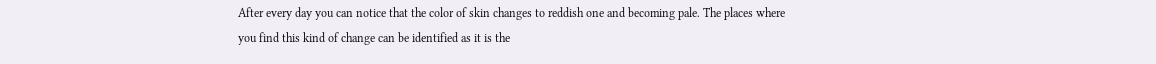After every day you can notice that the color of skin changes to reddish one and becoming pale. The places where you find this kind of change can be identified as it is the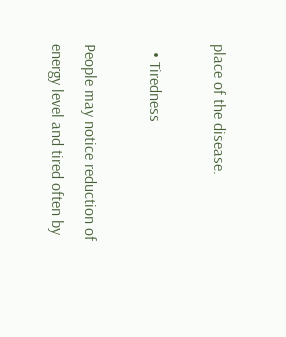place of the disease.

  • Tiredness

People may notice reduction of energy level and tired often by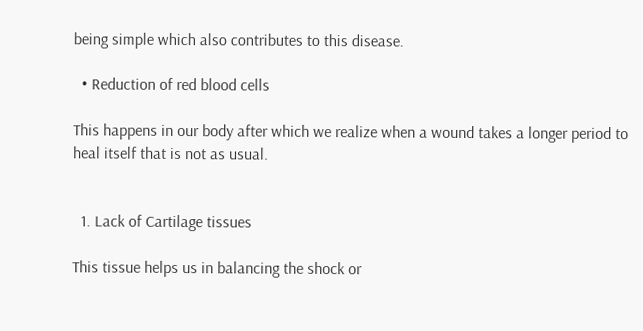being simple which also contributes to this disease.

  • Reduction of red blood cells

This happens in our body after which we realize when a wound takes a longer period to heal itself that is not as usual.


  1. Lack of Cartilage tissues

This tissue helps us in balancing the shock or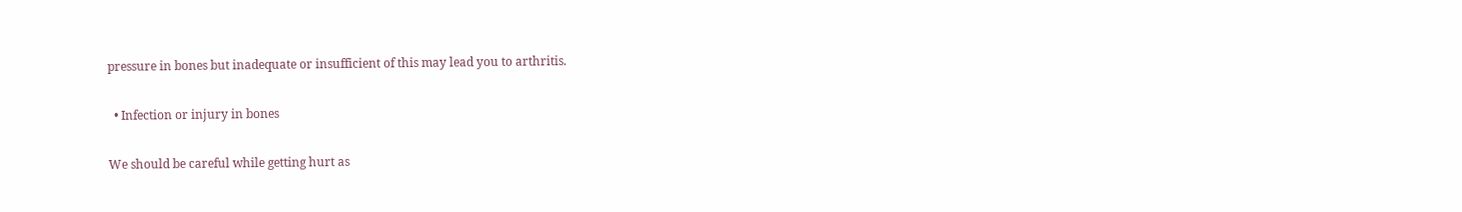pressure in bones but inadequate or insufficient of this may lead you to arthritis.

  • Infection or injury in bones

We should be careful while getting hurt as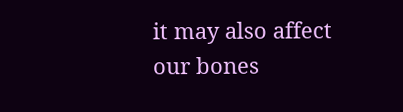it may also affect our bones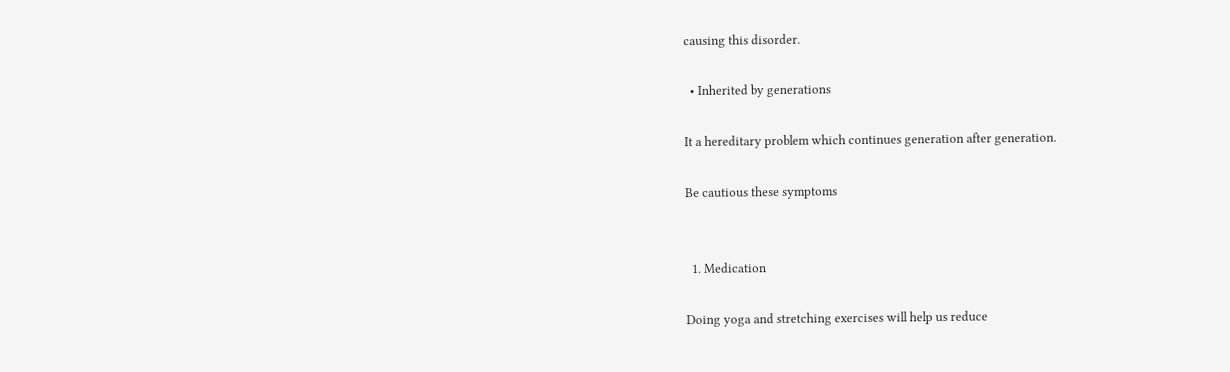causing this disorder.

  • Inherited by generations

It a hereditary problem which continues generation after generation.

Be cautious these symptoms


  1. Medication

Doing yoga and stretching exercises will help us reduce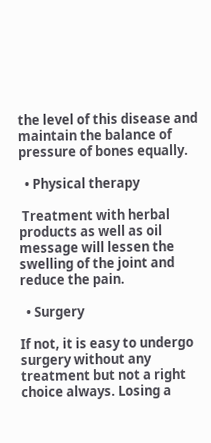the level of this disease and maintain the balance of pressure of bones equally.

  • Physical therapy

 Treatment with herbal products as well as oil message will lessen the swelling of the joint and reduce the pain.

  • Surgery

If not, it is easy to undergo surgery without any treatment but not a right choice always. Losing a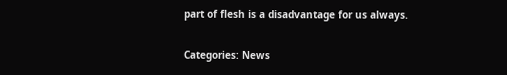part of flesh is a disadvantage for us always.

Categories: News